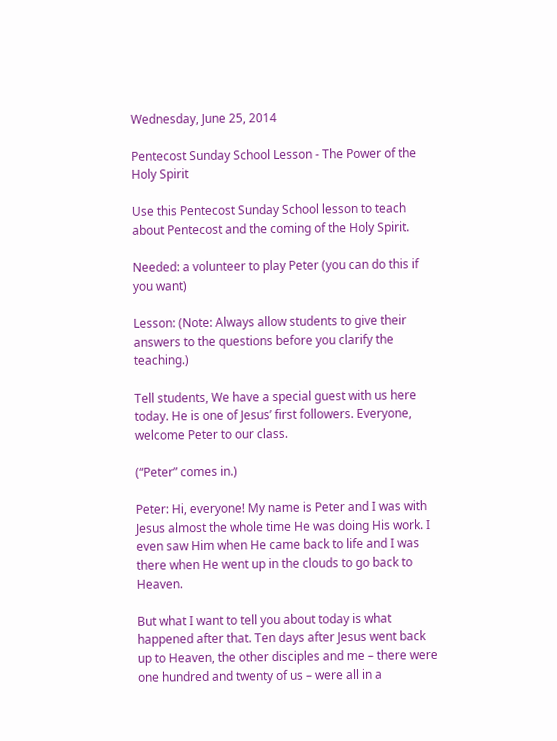Wednesday, June 25, 2014

Pentecost Sunday School Lesson - The Power of the Holy Spirit

Use this Pentecost Sunday School lesson to teach about Pentecost and the coming of the Holy Spirit.

Needed: a volunteer to play Peter (you can do this if you want)

Lesson: (Note: Always allow students to give their answers to the questions before you clarify the teaching.)

Tell students, We have a special guest with us here today. He is one of Jesus’ first followers. Everyone, welcome Peter to our class.

(“Peter” comes in.)

Peter: Hi, everyone! My name is Peter and I was with Jesus almost the whole time He was doing His work. I even saw Him when He came back to life and I was there when He went up in the clouds to go back to Heaven.

But what I want to tell you about today is what happened after that. Ten days after Jesus went back up to Heaven, the other disciples and me – there were one hundred and twenty of us – were all in a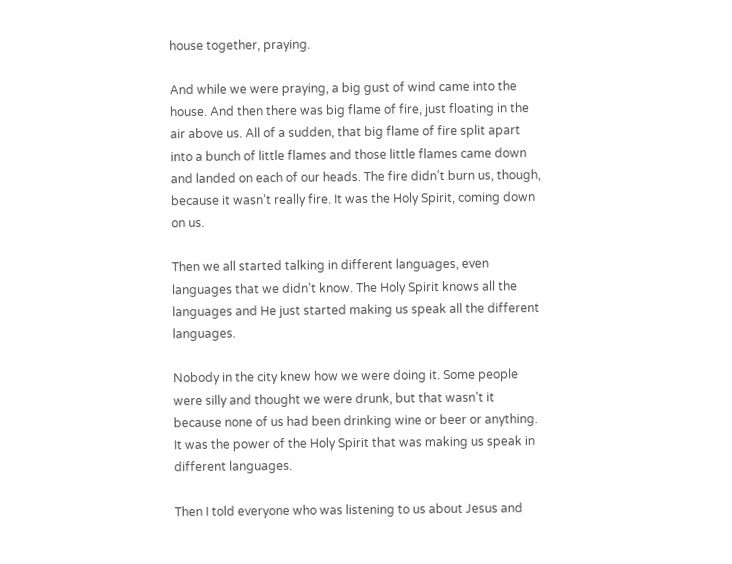house together, praying.

And while we were praying, a big gust of wind came into the house. And then there was big flame of fire, just floating in the air above us. All of a sudden, that big flame of fire split apart into a bunch of little flames and those little flames came down and landed on each of our heads. The fire didn’t burn us, though, because it wasn’t really fire. It was the Holy Spirit, coming down on us.

Then we all started talking in different languages, even languages that we didn’t know. The Holy Spirit knows all the languages and He just started making us speak all the different languages.

Nobody in the city knew how we were doing it. Some people were silly and thought we were drunk, but that wasn’t it because none of us had been drinking wine or beer or anything. It was the power of the Holy Spirit that was making us speak in different languages.

Then I told everyone who was listening to us about Jesus and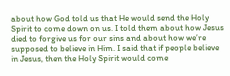about how God told us that He would send the Holy Spirit to come down on us. I told them about how Jesus died to forgive us for our sins and about how we’re supposed to believe in Him. I said that if people believe in Jesus, then the Holy Spirit would come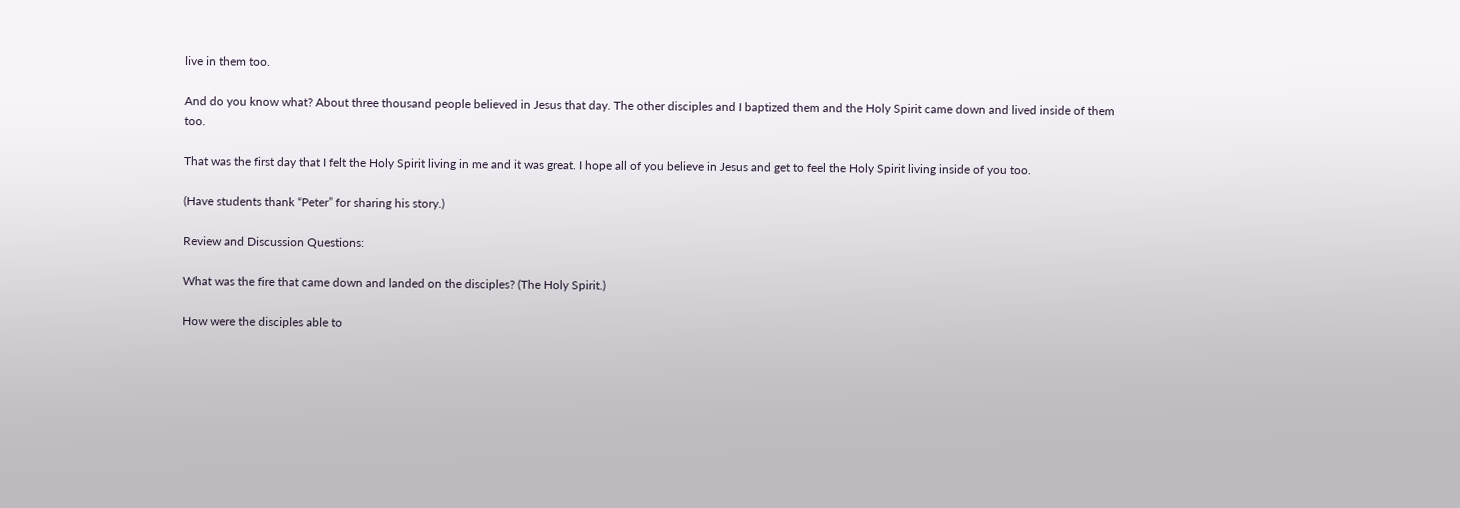live in them too.

And do you know what? About three thousand people believed in Jesus that day. The other disciples and I baptized them and the Holy Spirit came down and lived inside of them too.

That was the first day that I felt the Holy Spirit living in me and it was great. I hope all of you believe in Jesus and get to feel the Holy Spirit living inside of you too.

(Have students thank “Peter” for sharing his story.)

Review and Discussion Questions:

What was the fire that came down and landed on the disciples? (The Holy Spirit.)

How were the disciples able to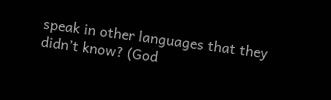speak in other languages that they didn’t know? (God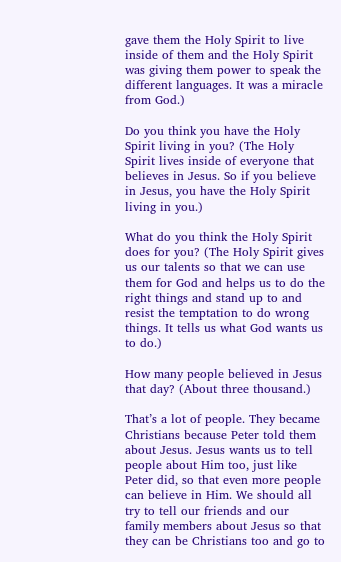gave them the Holy Spirit to live inside of them and the Holy Spirit was giving them power to speak the different languages. It was a miracle from God.)

Do you think you have the Holy Spirit living in you? (The Holy Spirit lives inside of everyone that believes in Jesus. So if you believe in Jesus, you have the Holy Spirit living in you.)

What do you think the Holy Spirit does for you? (The Holy Spirit gives us our talents so that we can use them for God and helps us to do the right things and stand up to and resist the temptation to do wrong things. It tells us what God wants us to do.)

How many people believed in Jesus that day? (About three thousand.)

That’s a lot of people. They became Christians because Peter told them about Jesus. Jesus wants us to tell people about Him too, just like Peter did, so that even more people can believe in Him. We should all try to tell our friends and our family members about Jesus so that they can be Christians too and go to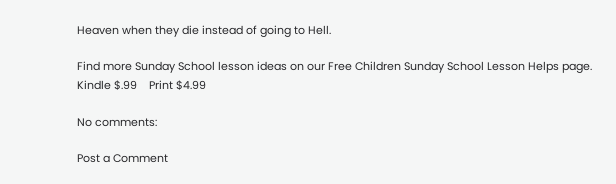Heaven when they die instead of going to Hell.

Find more Sunday School lesson ideas on our Free Children Sunday School Lesson Helps page.
Kindle $.99    Print $4.99

No comments:

Post a Comment